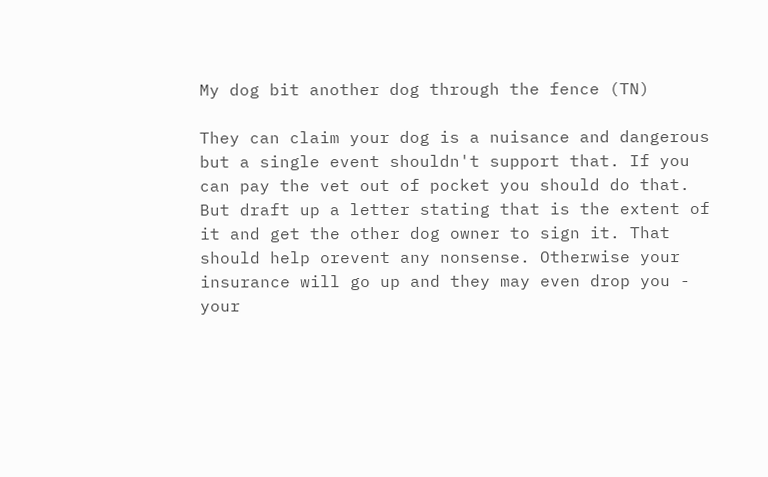My dog bit another dog through the fence (TN)

They can claim your dog is a nuisance and dangerous but a single event shouldn't support that. If you can pay the vet out of pocket you should do that. But draft up a letter stating that is the extent of it and get the other dog owner to sign it. That should help orevent any nonsense. Otherwise your insurance will go up and they may even drop you - your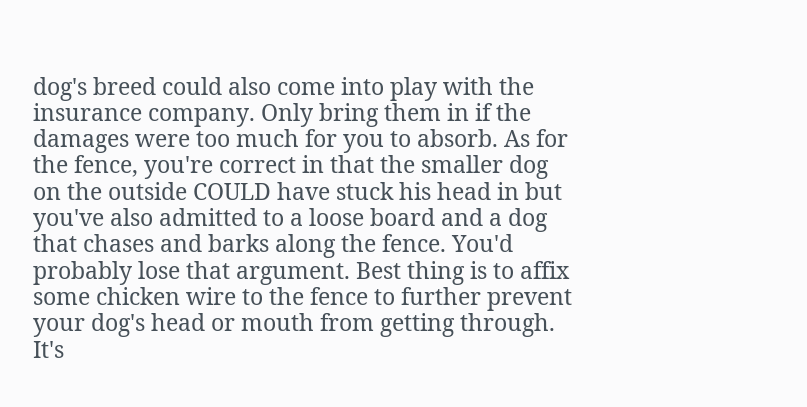dog's breed could also come into play with the insurance company. Only bring them in if the damages were too much for you to absorb. As for the fence, you're correct in that the smaller dog on the outside COULD have stuck his head in but you've also admitted to a loose board and a dog that chases and barks along the fence. You'd probably lose that argument. Best thing is to affix some chicken wire to the fence to further prevent your dog's head or mouth from getting through. It's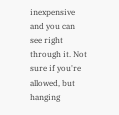inexpensive and you can see right through it. Not sure if you're allowed, but hanging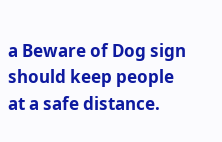a Beware of Dog sign should keep people at a safe distance.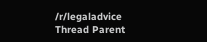/r/legaladvice Thread Parent